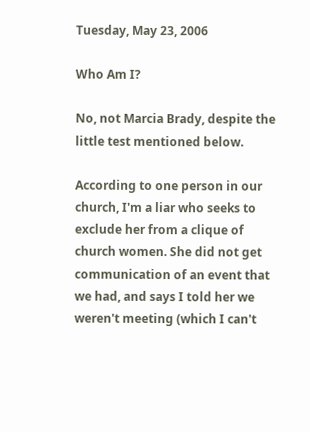Tuesday, May 23, 2006

Who Am I?

No, not Marcia Brady, despite the little test mentioned below.

According to one person in our church, I'm a liar who seeks to exclude her from a clique of church women. She did not get communication of an event that we had, and says I told her we weren't meeting (which I can't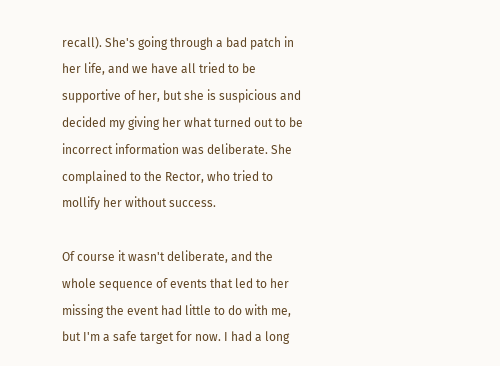recall). She's going through a bad patch in her life, and we have all tried to be supportive of her, but she is suspicious and decided my giving her what turned out to be incorrect information was deliberate. She complained to the Rector, who tried to mollify her without success.

Of course it wasn't deliberate, and the whole sequence of events that led to her missing the event had little to do with me, but I'm a safe target for now. I had a long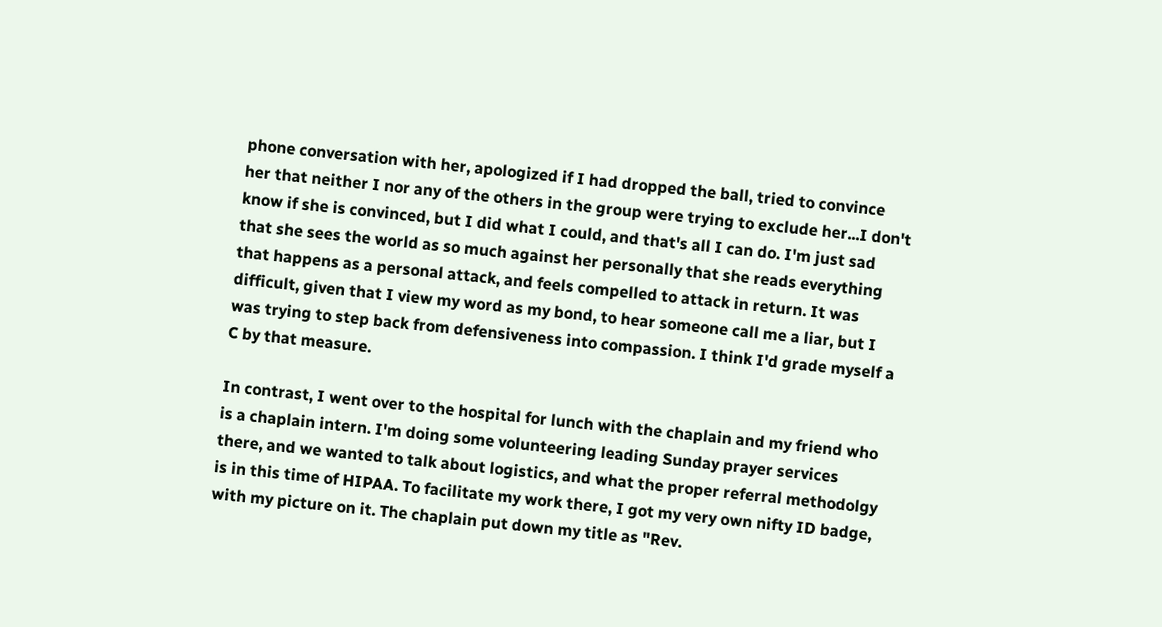phone conversation with her, apologized if I had dropped the ball, tried to convince her that neither I nor any of the others in the group were trying to exclude her...I don't know if she is convinced, but I did what I could, and that's all I can do. I'm just sad that she sees the world as so much against her personally that she reads everything that happens as a personal attack, and feels compelled to attack in return. It was difficult, given that I view my word as my bond, to hear someone call me a liar, but I was trying to step back from defensiveness into compassion. I think I'd grade myself a C by that measure.

In contrast, I went over to the hospital for lunch with the chaplain and my friend who is a chaplain intern. I'm doing some volunteering leading Sunday prayer services there, and we wanted to talk about logistics, and what the proper referral methodolgy is in this time of HIPAA. To facilitate my work there, I got my very own nifty ID badge, with my picture on it. The chaplain put down my title as "Rev.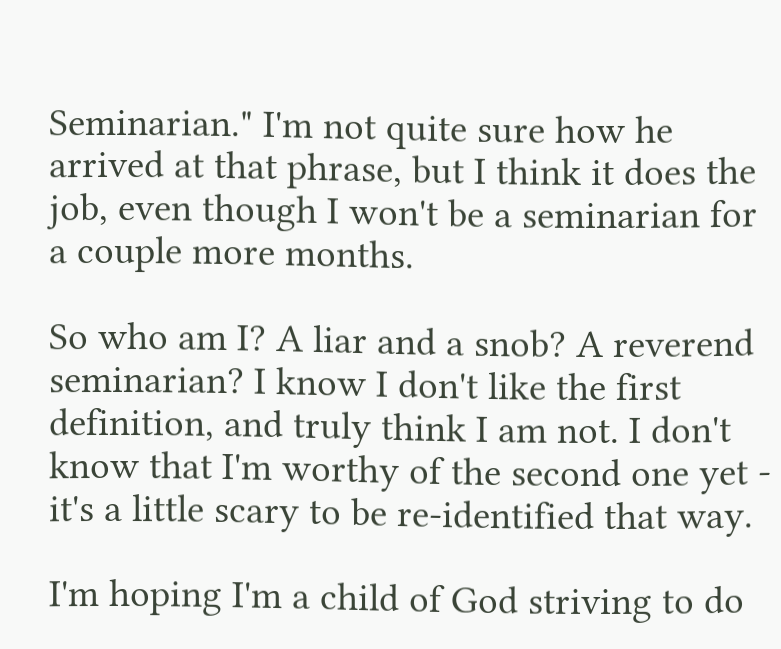Seminarian." I'm not quite sure how he arrived at that phrase, but I think it does the job, even though I won't be a seminarian for a couple more months.

So who am I? A liar and a snob? A reverend seminarian? I know I don't like the first definition, and truly think I am not. I don't know that I'm worthy of the second one yet - it's a little scary to be re-identified that way.

I'm hoping I'm a child of God striving to do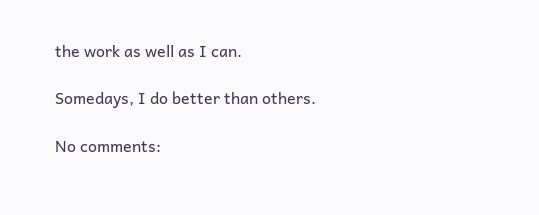the work as well as I can.

Somedays, I do better than others.

No comments: